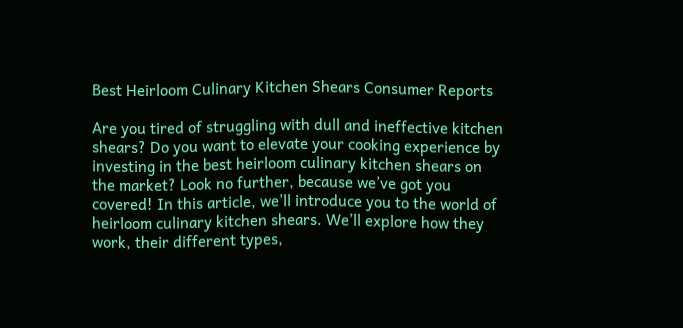Best Heirloom Culinary Kitchen Shears Consumer Reports

Are you tired of struggling with dull and ineffective kitchen shears? Do you want to elevate your cooking experience by investing in the best heirloom culinary kitchen shears on the market? Look no further, because we’ve got you covered! In this article, we’ll introduce you to the world of heirloom culinary kitchen shears. We’ll explore how they work, their different types,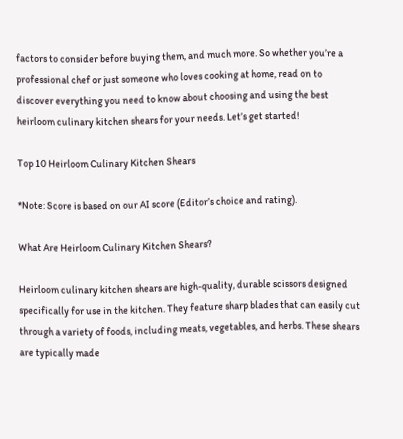factors to consider before buying them, and much more. So whether you’re a professional chef or just someone who loves cooking at home, read on to discover everything you need to know about choosing and using the best heirloom culinary kitchen shears for your needs. Let’s get started!

Top 10 Heirloom Culinary Kitchen Shears

*Note: Score is based on our AI score (Editor’s choice and rating).

What Are Heirloom Culinary Kitchen Shears?

Heirloom culinary kitchen shears are high-quality, durable scissors designed specifically for use in the kitchen. They feature sharp blades that can easily cut through a variety of foods, including meats, vegetables, and herbs. These shears are typically made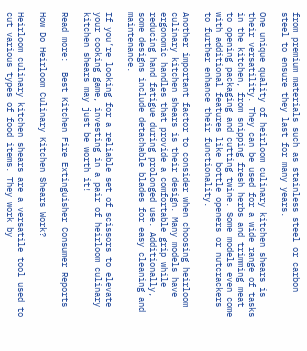from premium materials such as stainless steel or carbon steel to ensure they last for many years.

One unique quality of heirloom culinary kitchen shears is their versatility. They can be used for a wide range of tasks in the kitchen, from snipping fresh herbs and trimming meat to opening packaging and cutting twine. Some models even come with additional features like bottle openers or nutcrackers to further enhance their functionality.

Another important factor to consider when choosing heirloom culinary kitchen shears is their design. Many models have ergonomic handles that provide a comfortable grip while reducing hand fatigue during prolonged use. Additionally, some designs include detachable blades for easy cleaning and maintenance.

If you’re looking for a reliable set of scissors to elevate your cooking game, investing in a pair of heirloom culinary kitchen shears may just be worth it!

Read more:  Best Kitchen Fire Extinguisher Consumer Reports

How Do Heirloom Culinary Kitchen Shears Work?

Heirloom culinary kitchen shears are a versatile tool used to cut various types of food items. They work by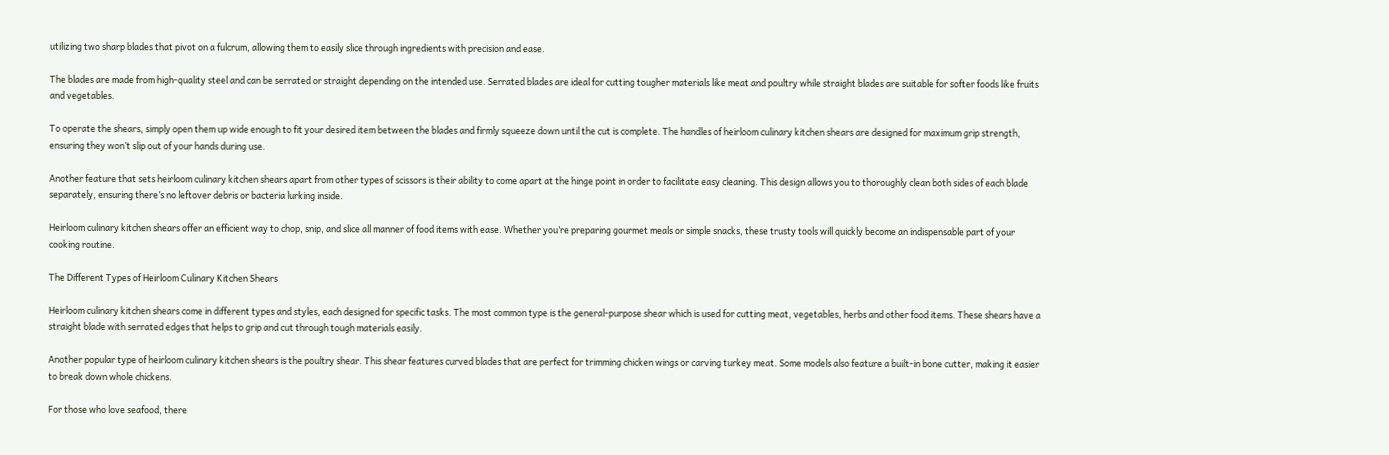utilizing two sharp blades that pivot on a fulcrum, allowing them to easily slice through ingredients with precision and ease.

The blades are made from high-quality steel and can be serrated or straight depending on the intended use. Serrated blades are ideal for cutting tougher materials like meat and poultry while straight blades are suitable for softer foods like fruits and vegetables.

To operate the shears, simply open them up wide enough to fit your desired item between the blades and firmly squeeze down until the cut is complete. The handles of heirloom culinary kitchen shears are designed for maximum grip strength, ensuring they won’t slip out of your hands during use.

Another feature that sets heirloom culinary kitchen shears apart from other types of scissors is their ability to come apart at the hinge point in order to facilitate easy cleaning. This design allows you to thoroughly clean both sides of each blade separately, ensuring there’s no leftover debris or bacteria lurking inside.

Heirloom culinary kitchen shears offer an efficient way to chop, snip, and slice all manner of food items with ease. Whether you’re preparing gourmet meals or simple snacks, these trusty tools will quickly become an indispensable part of your cooking routine.

The Different Types of Heirloom Culinary Kitchen Shears

Heirloom culinary kitchen shears come in different types and styles, each designed for specific tasks. The most common type is the general-purpose shear which is used for cutting meat, vegetables, herbs and other food items. These shears have a straight blade with serrated edges that helps to grip and cut through tough materials easily.

Another popular type of heirloom culinary kitchen shears is the poultry shear. This shear features curved blades that are perfect for trimming chicken wings or carving turkey meat. Some models also feature a built-in bone cutter, making it easier to break down whole chickens.

For those who love seafood, there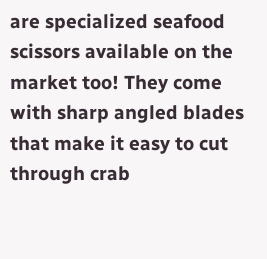are specialized seafood scissors available on the market too! They come with sharp angled blades that make it easy to cut through crab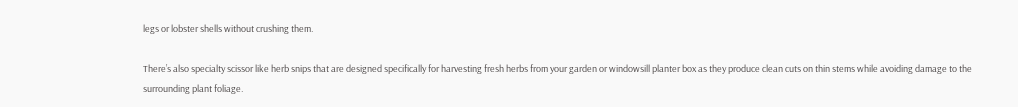legs or lobster shells without crushing them.

There’s also specialty scissor like herb snips that are designed specifically for harvesting fresh herbs from your garden or windowsill planter box as they produce clean cuts on thin stems while avoiding damage to the surrounding plant foliage.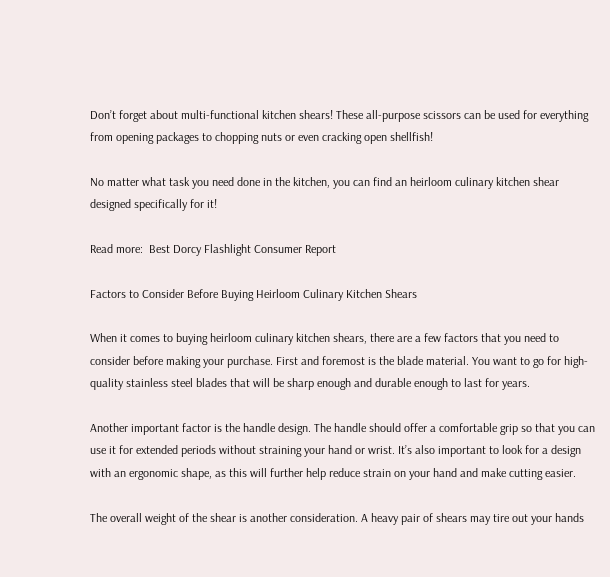Don’t forget about multi-functional kitchen shears! These all-purpose scissors can be used for everything from opening packages to chopping nuts or even cracking open shellfish!

No matter what task you need done in the kitchen, you can find an heirloom culinary kitchen shear designed specifically for it!

Read more:  Best Dorcy Flashlight Consumer Report

Factors to Consider Before Buying Heirloom Culinary Kitchen Shears

When it comes to buying heirloom culinary kitchen shears, there are a few factors that you need to consider before making your purchase. First and foremost is the blade material. You want to go for high-quality stainless steel blades that will be sharp enough and durable enough to last for years.

Another important factor is the handle design. The handle should offer a comfortable grip so that you can use it for extended periods without straining your hand or wrist. It’s also important to look for a design with an ergonomic shape, as this will further help reduce strain on your hand and make cutting easier.

The overall weight of the shear is another consideration. A heavy pair of shears may tire out your hands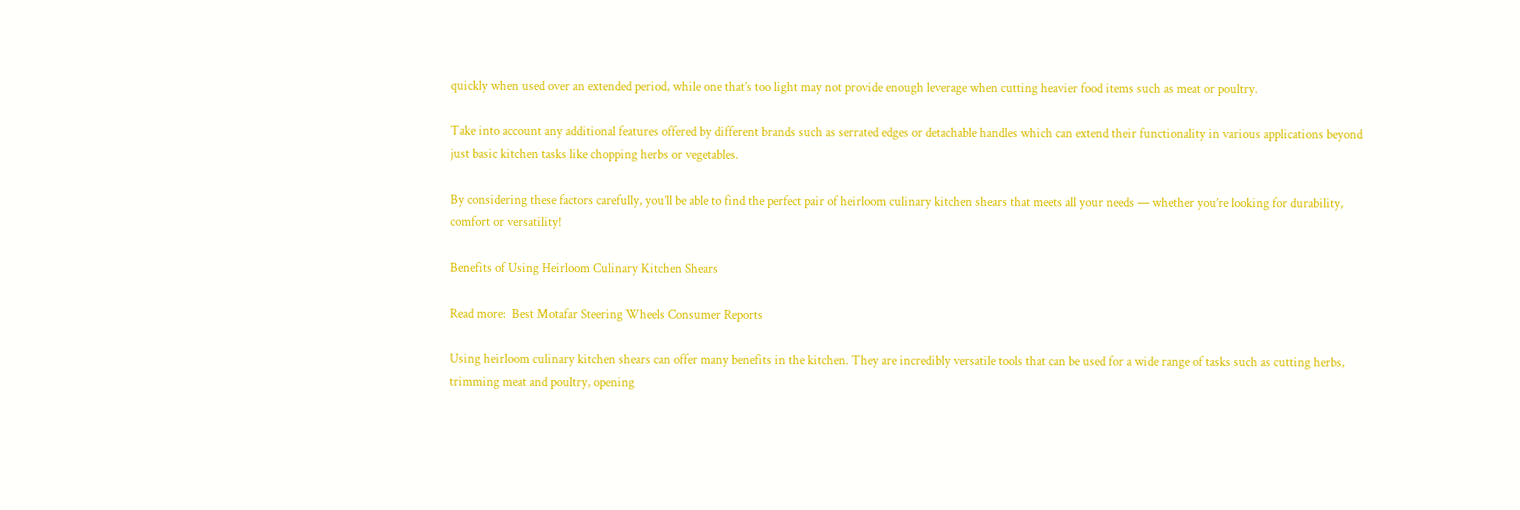quickly when used over an extended period, while one that’s too light may not provide enough leverage when cutting heavier food items such as meat or poultry.

Take into account any additional features offered by different brands such as serrated edges or detachable handles which can extend their functionality in various applications beyond just basic kitchen tasks like chopping herbs or vegetables.

By considering these factors carefully, you’ll be able to find the perfect pair of heirloom culinary kitchen shears that meets all your needs — whether you’re looking for durability, comfort or versatility!

Benefits of Using Heirloom Culinary Kitchen Shears

Read more:  Best Motafar Steering Wheels Consumer Reports

Using heirloom culinary kitchen shears can offer many benefits in the kitchen. They are incredibly versatile tools that can be used for a wide range of tasks such as cutting herbs, trimming meat and poultry, opening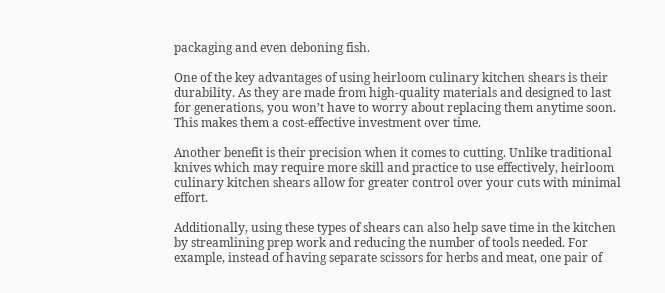packaging and even deboning fish.

One of the key advantages of using heirloom culinary kitchen shears is their durability. As they are made from high-quality materials and designed to last for generations, you won’t have to worry about replacing them anytime soon. This makes them a cost-effective investment over time.

Another benefit is their precision when it comes to cutting. Unlike traditional knives which may require more skill and practice to use effectively, heirloom culinary kitchen shears allow for greater control over your cuts with minimal effort.

Additionally, using these types of shears can also help save time in the kitchen by streamlining prep work and reducing the number of tools needed. For example, instead of having separate scissors for herbs and meat, one pair of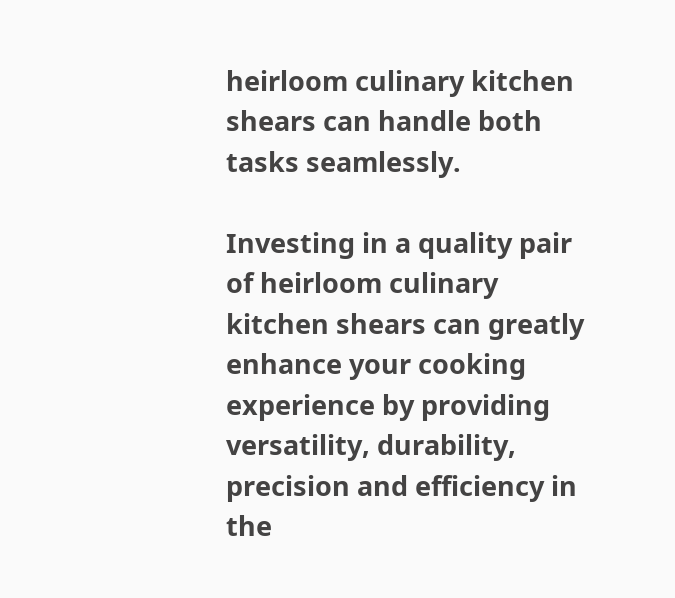heirloom culinary kitchen shears can handle both tasks seamlessly.

Investing in a quality pair of heirloom culinary kitchen shears can greatly enhance your cooking experience by providing versatility, durability, precision and efficiency in the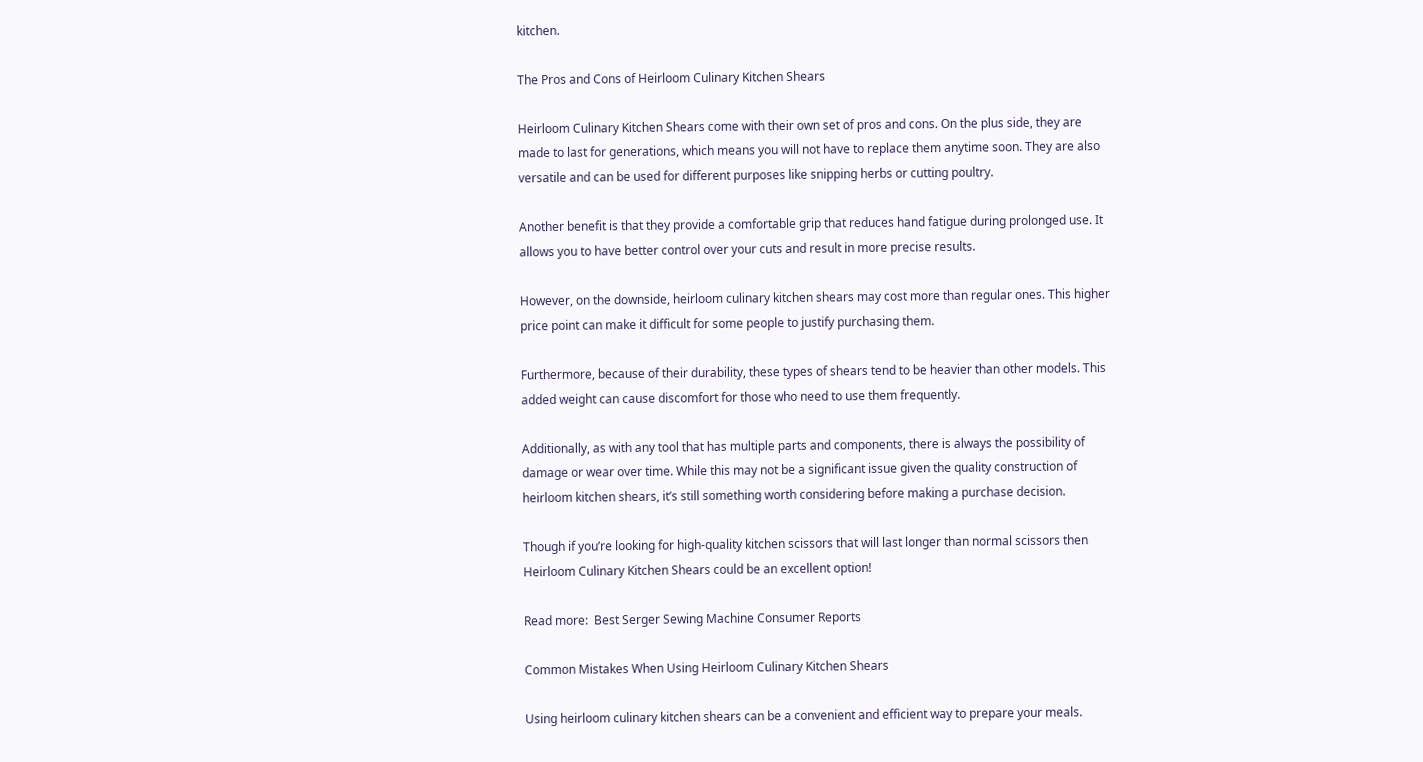kitchen.

The Pros and Cons of Heirloom Culinary Kitchen Shears

Heirloom Culinary Kitchen Shears come with their own set of pros and cons. On the plus side, they are made to last for generations, which means you will not have to replace them anytime soon. They are also versatile and can be used for different purposes like snipping herbs or cutting poultry.

Another benefit is that they provide a comfortable grip that reduces hand fatigue during prolonged use. It allows you to have better control over your cuts and result in more precise results.

However, on the downside, heirloom culinary kitchen shears may cost more than regular ones. This higher price point can make it difficult for some people to justify purchasing them.

Furthermore, because of their durability, these types of shears tend to be heavier than other models. This added weight can cause discomfort for those who need to use them frequently.

Additionally, as with any tool that has multiple parts and components, there is always the possibility of damage or wear over time. While this may not be a significant issue given the quality construction of heirloom kitchen shears, it’s still something worth considering before making a purchase decision.

Though if you’re looking for high-quality kitchen scissors that will last longer than normal scissors then Heirloom Culinary Kitchen Shears could be an excellent option!

Read more:  Best Serger Sewing Machine Consumer Reports

Common Mistakes When Using Heirloom Culinary Kitchen Shears

Using heirloom culinary kitchen shears can be a convenient and efficient way to prepare your meals.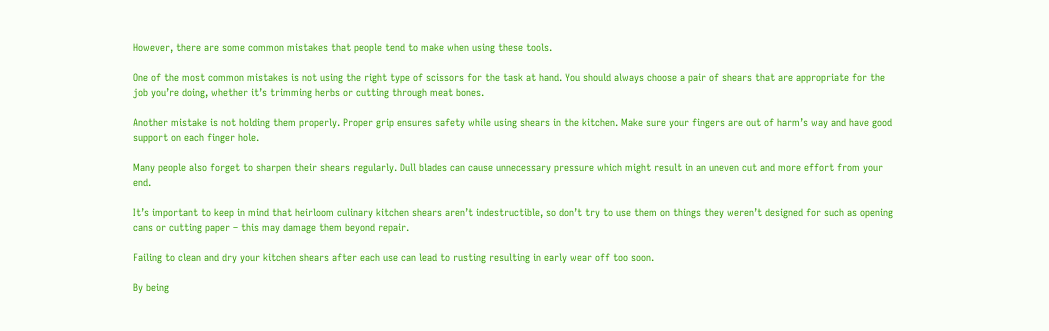However, there are some common mistakes that people tend to make when using these tools.

One of the most common mistakes is not using the right type of scissors for the task at hand. You should always choose a pair of shears that are appropriate for the job you’re doing, whether it’s trimming herbs or cutting through meat bones.

Another mistake is not holding them properly. Proper grip ensures safety while using shears in the kitchen. Make sure your fingers are out of harm’s way and have good support on each finger hole.

Many people also forget to sharpen their shears regularly. Dull blades can cause unnecessary pressure which might result in an uneven cut and more effort from your end.

It’s important to keep in mind that heirloom culinary kitchen shears aren’t indestructible, so don’t try to use them on things they weren’t designed for such as opening cans or cutting paper – this may damage them beyond repair.

Failing to clean and dry your kitchen shears after each use can lead to rusting resulting in early wear off too soon.

By being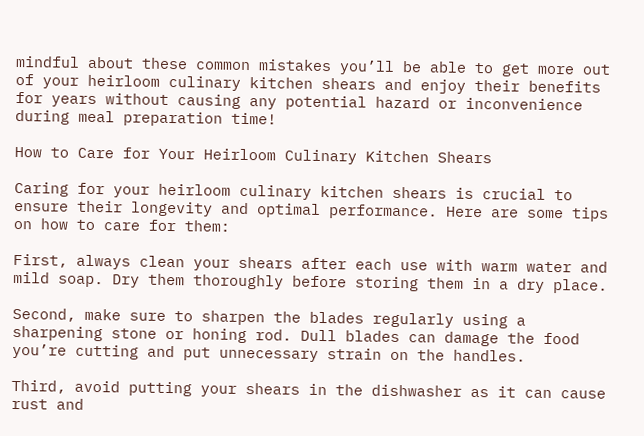mindful about these common mistakes you’ll be able to get more out of your heirloom culinary kitchen shears and enjoy their benefits for years without causing any potential hazard or inconvenience during meal preparation time!

How to Care for Your Heirloom Culinary Kitchen Shears

Caring for your heirloom culinary kitchen shears is crucial to ensure their longevity and optimal performance. Here are some tips on how to care for them:

First, always clean your shears after each use with warm water and mild soap. Dry them thoroughly before storing them in a dry place.

Second, make sure to sharpen the blades regularly using a sharpening stone or honing rod. Dull blades can damage the food you’re cutting and put unnecessary strain on the handles.

Third, avoid putting your shears in the dishwasher as it can cause rust and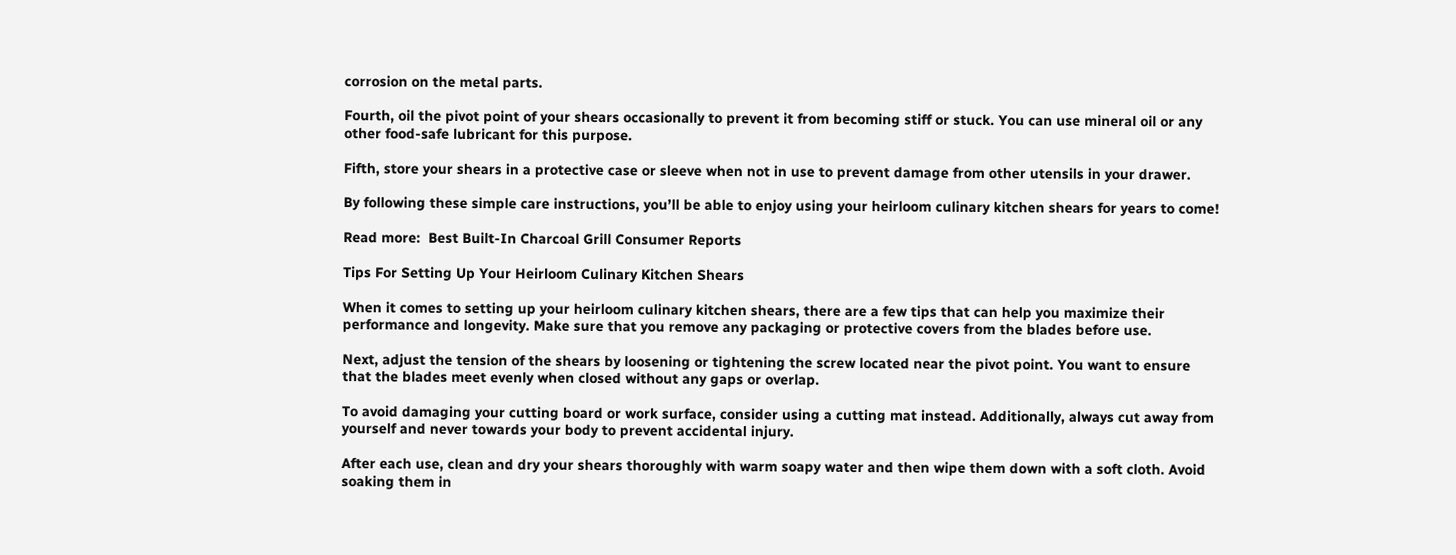corrosion on the metal parts.

Fourth, oil the pivot point of your shears occasionally to prevent it from becoming stiff or stuck. You can use mineral oil or any other food-safe lubricant for this purpose.

Fifth, store your shears in a protective case or sleeve when not in use to prevent damage from other utensils in your drawer.

By following these simple care instructions, you’ll be able to enjoy using your heirloom culinary kitchen shears for years to come!

Read more:  Best Built-In Charcoal Grill Consumer Reports

Tips For Setting Up Your Heirloom Culinary Kitchen Shears

When it comes to setting up your heirloom culinary kitchen shears, there are a few tips that can help you maximize their performance and longevity. Make sure that you remove any packaging or protective covers from the blades before use.

Next, adjust the tension of the shears by loosening or tightening the screw located near the pivot point. You want to ensure that the blades meet evenly when closed without any gaps or overlap.

To avoid damaging your cutting board or work surface, consider using a cutting mat instead. Additionally, always cut away from yourself and never towards your body to prevent accidental injury.

After each use, clean and dry your shears thoroughly with warm soapy water and then wipe them down with a soft cloth. Avoid soaking them in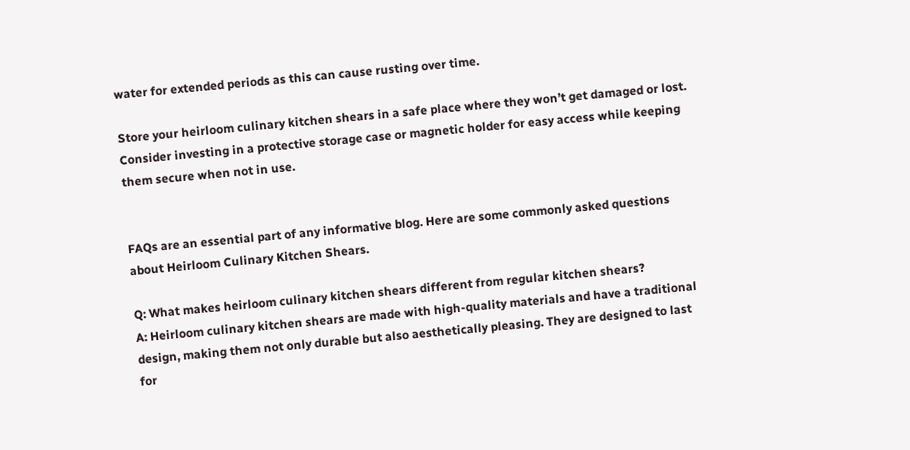water for extended periods as this can cause rusting over time.

Store your heirloom culinary kitchen shears in a safe place where they won’t get damaged or lost. Consider investing in a protective storage case or magnetic holder for easy access while keeping them secure when not in use.


FAQs are an essential part of any informative blog. Here are some commonly asked questions about Heirloom Culinary Kitchen Shears.

Q: What makes heirloom culinary kitchen shears different from regular kitchen shears?
A: Heirloom culinary kitchen shears are made with high-quality materials and have a traditional design, making them not only durable but also aesthetically pleasing. They are designed to last for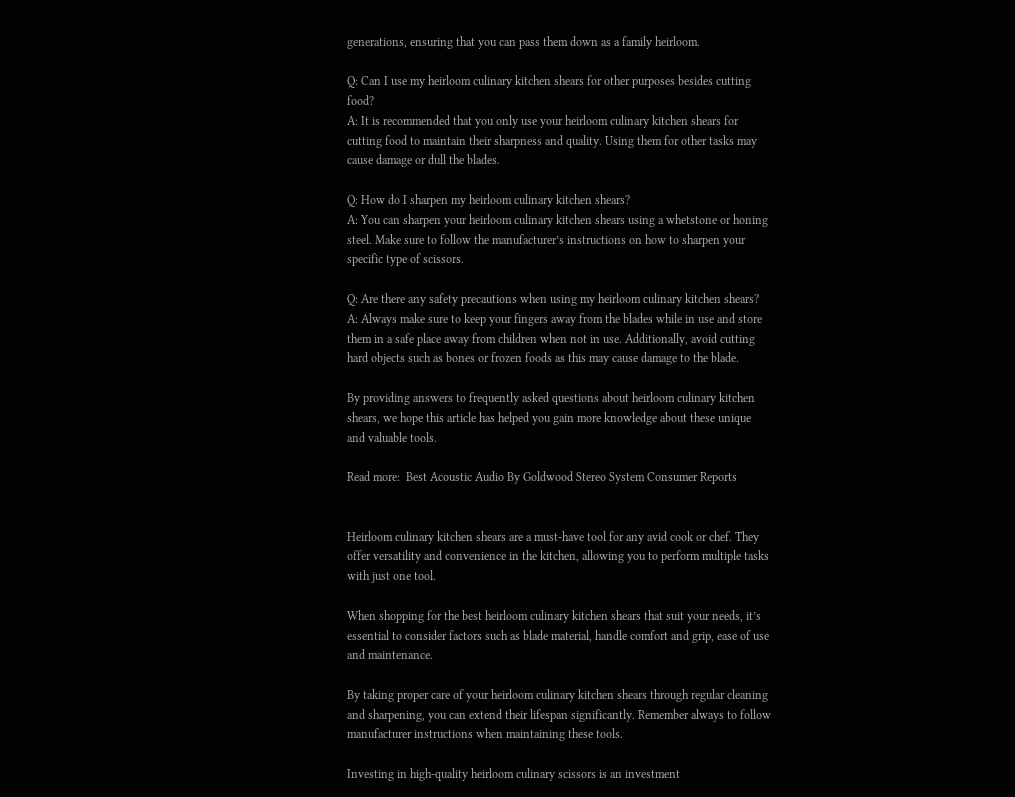generations, ensuring that you can pass them down as a family heirloom.

Q: Can I use my heirloom culinary kitchen shears for other purposes besides cutting food?
A: It is recommended that you only use your heirloom culinary kitchen shears for cutting food to maintain their sharpness and quality. Using them for other tasks may cause damage or dull the blades.

Q: How do I sharpen my heirloom culinary kitchen shears?
A: You can sharpen your heirloom culinary kitchen shears using a whetstone or honing steel. Make sure to follow the manufacturer’s instructions on how to sharpen your specific type of scissors.

Q: Are there any safety precautions when using my heirloom culinary kitchen shears?
A: Always make sure to keep your fingers away from the blades while in use and store them in a safe place away from children when not in use. Additionally, avoid cutting hard objects such as bones or frozen foods as this may cause damage to the blade.

By providing answers to frequently asked questions about heirloom culinary kitchen shears, we hope this article has helped you gain more knowledge about these unique and valuable tools.

Read more:  Best Acoustic Audio By Goldwood Stereo System Consumer Reports


Heirloom culinary kitchen shears are a must-have tool for any avid cook or chef. They offer versatility and convenience in the kitchen, allowing you to perform multiple tasks with just one tool.

When shopping for the best heirloom culinary kitchen shears that suit your needs, it’s essential to consider factors such as blade material, handle comfort and grip, ease of use and maintenance.

By taking proper care of your heirloom culinary kitchen shears through regular cleaning and sharpening, you can extend their lifespan significantly. Remember always to follow manufacturer instructions when maintaining these tools.

Investing in high-quality heirloom culinary scissors is an investment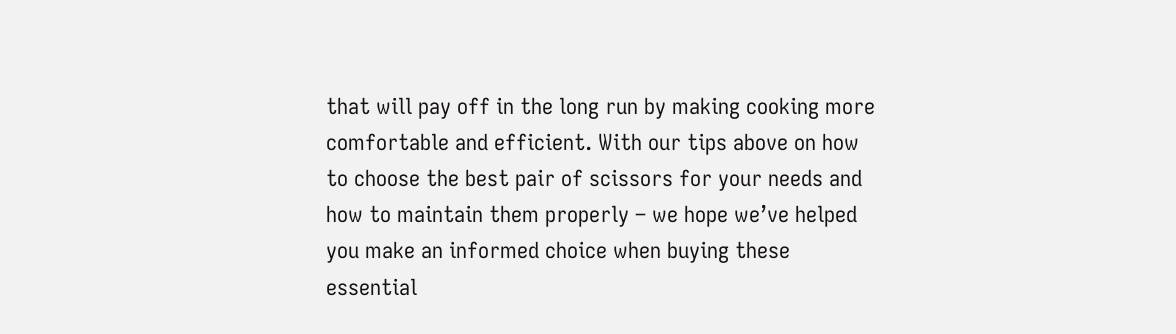that will pay off in the long run by making cooking more comfortable and efficient. With our tips above on how to choose the best pair of scissors for your needs and how to maintain them properly – we hope we’ve helped you make an informed choice when buying these essential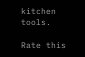kitchen tools.

Rate this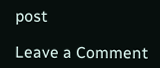post

Leave a Comment